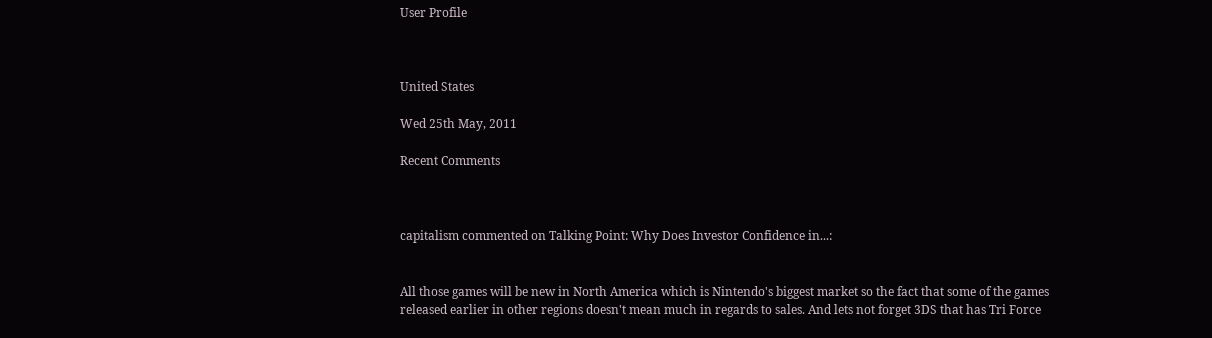User Profile



United States

Wed 25th May, 2011

Recent Comments



capitalism commented on Talking Point: Why Does Investor Confidence in...:


All those games will be new in North America which is Nintendo's biggest market so the fact that some of the games released earlier in other regions doesn't mean much in regards to sales. And lets not forget 3DS that has Tri Force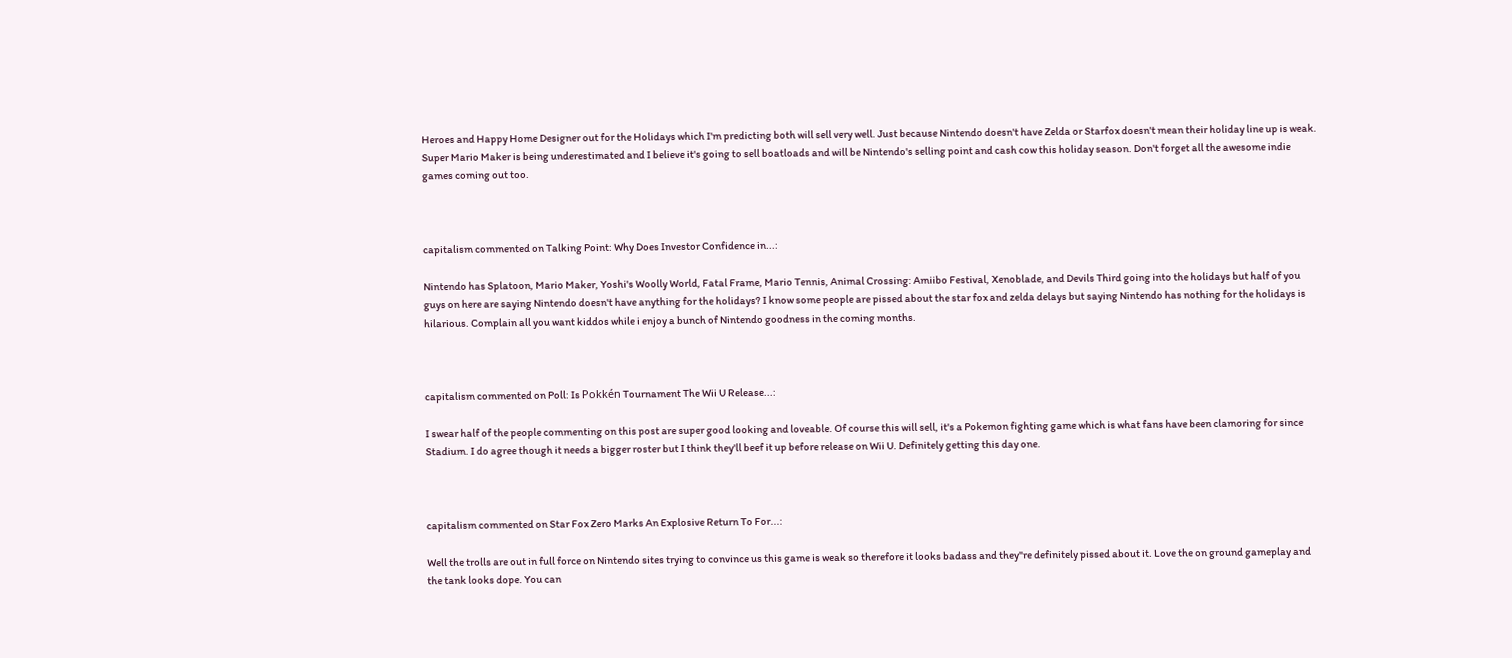Heroes and Happy Home Designer out for the Holidays which I'm predicting both will sell very well. Just because Nintendo doesn't have Zelda or Starfox doesn't mean their holiday line up is weak. Super Mario Maker is being underestimated and I believe it's going to sell boatloads and will be Nintendo's selling point and cash cow this holiday season. Don't forget all the awesome indie games coming out too.



capitalism commented on Talking Point: Why Does Investor Confidence in...:

Nintendo has Splatoon, Mario Maker, Yoshi's Woolly World, Fatal Frame, Mario Tennis, Animal Crossing: Amiibo Festival, Xenoblade, and Devils Third going into the holidays but half of you guys on here are saying Nintendo doesn't have anything for the holidays? I know some people are pissed about the star fox and zelda delays but saying Nintendo has nothing for the holidays is hilarious. Complain all you want kiddos while i enjoy a bunch of Nintendo goodness in the coming months.



capitalism commented on Poll: Is Pokkén Tournament The Wii U Release...:

I swear half of the people commenting on this post are super good looking and loveable. Of course this will sell, it's a Pokemon fighting game which is what fans have been clamoring for since Stadium. I do agree though it needs a bigger roster but I think they'll beef it up before release on Wii U. Definitely getting this day one.



capitalism commented on Star Fox Zero Marks An Explosive Return To For...:

Well the trolls are out in full force on Nintendo sites trying to convince us this game is weak so therefore it looks badass and they"re definitely pissed about it. Love the on ground gameplay and the tank looks dope. You can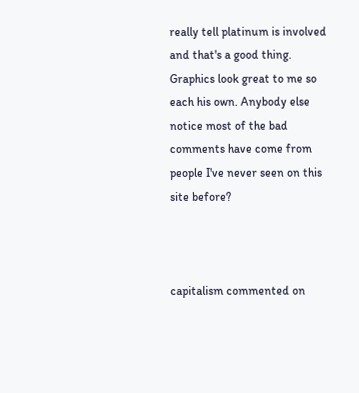really tell platinum is involved and that's a good thing. Graphics look great to me so each his own. Anybody else notice most of the bad comments have come from people I've never seen on this site before?



capitalism commented on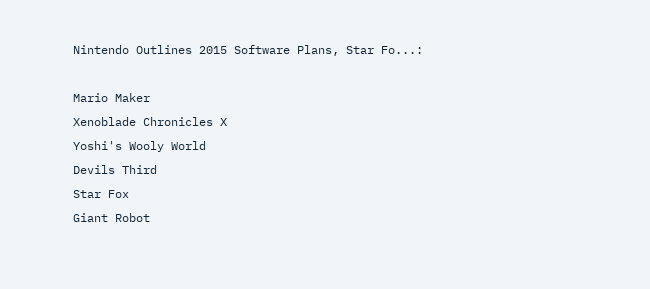Nintendo Outlines 2015 Software Plans, Star Fo...:

Mario Maker
Xenoblade Chronicles X
Yoshi's Wooly World
Devils Third
Star Fox
Giant Robot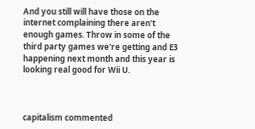And you still will have those on the internet complaining there aren't enough games. Throw in some of the third party games we're getting and E3 happening next month and this year is looking real good for Wii U.



capitalism commented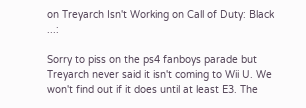on Treyarch Isn't Working on Call of Duty: Black ...:

Sorry to piss on the ps4 fanboys parade but Treyarch never said it isn't coming to Wii U. We won't find out if it does until at least E3. The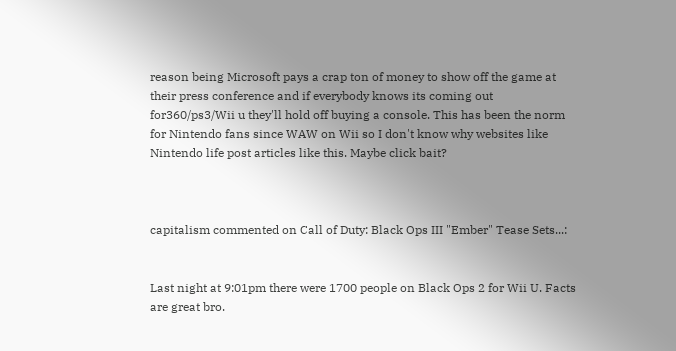reason being Microsoft pays a crap ton of money to show off the game at their press conference and if everybody knows its coming out for360/ps3/Wii u they'll hold off buying a console. This has been the norm for Nintendo fans since WAW on Wii so I don't know why websites like Nintendo life post articles like this. Maybe click bait?



capitalism commented on Call of Duty: Black Ops III "Ember" Tease Sets...:


Last night at 9:01pm there were 1700 people on Black Ops 2 for Wii U. Facts are great bro.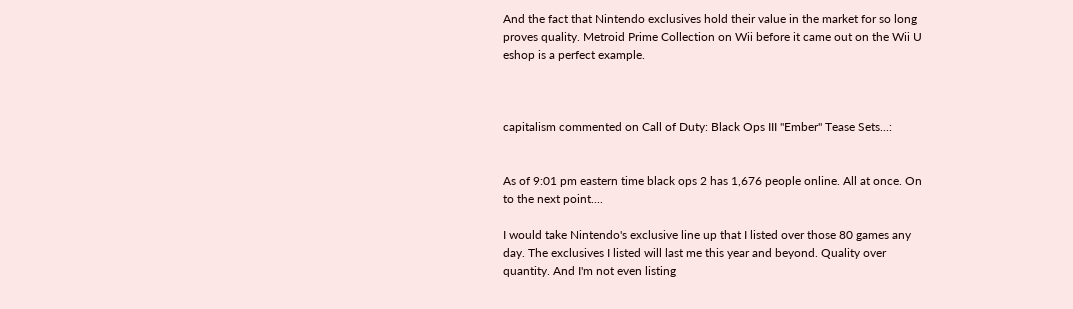And the fact that Nintendo exclusives hold their value in the market for so long proves quality. Metroid Prime Collection on Wii before it came out on the Wii U eshop is a perfect example.



capitalism commented on Call of Duty: Black Ops III "Ember" Tease Sets...:


As of 9:01 pm eastern time black ops 2 has 1,676 people online. All at once. On to the next point....

I would take Nintendo's exclusive line up that I listed over those 80 games any day. The exclusives I listed will last me this year and beyond. Quality over quantity. And I'm not even listing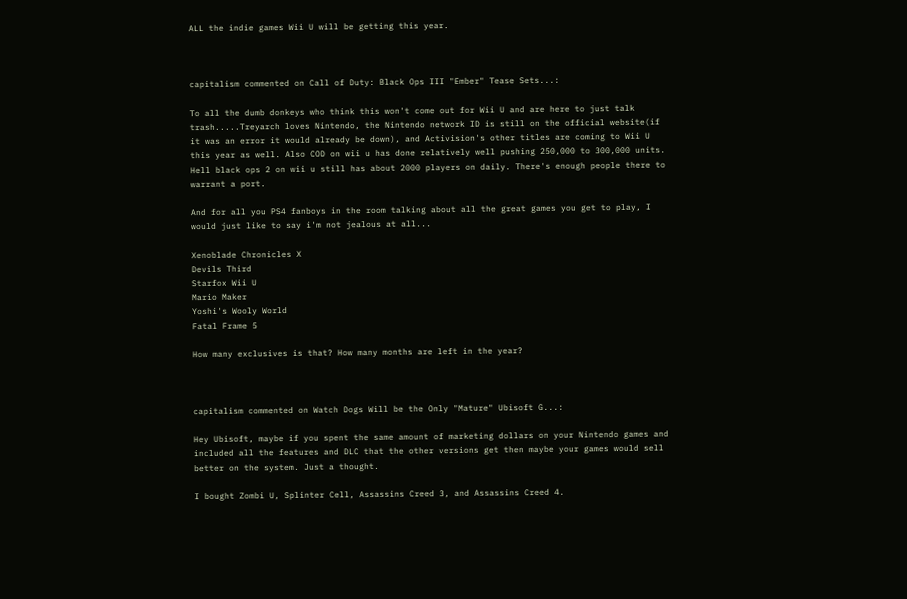ALL the indie games Wii U will be getting this year.



capitalism commented on Call of Duty: Black Ops III "Ember" Tease Sets...:

To all the dumb donkeys who think this won't come out for Wii U and are here to just talk trash.....Treyarch loves Nintendo, the Nintendo network ID is still on the official website(if it was an error it would already be down), and Activision's other titles are coming to Wii U this year as well. Also COD on wii u has done relatively well pushing 250,000 to 300,000 units. Hell black ops 2 on wii u still has about 2000 players on daily. There's enough people there to warrant a port.

And for all you PS4 fanboys in the room talking about all the great games you get to play, I would just like to say i'm not jealous at all...

Xenoblade Chronicles X
Devils Third
Starfox Wii U
Mario Maker
Yoshi's Wooly World
Fatal Frame 5

How many exclusives is that? How many months are left in the year?



capitalism commented on Watch Dogs Will be the Only "Mature" Ubisoft G...:

Hey Ubisoft, maybe if you spent the same amount of marketing dollars on your Nintendo games and included all the features and DLC that the other versions get then maybe your games would sell better on the system. Just a thought.

I bought Zombi U, Splinter Cell, Assassins Creed 3, and Assassins Creed 4.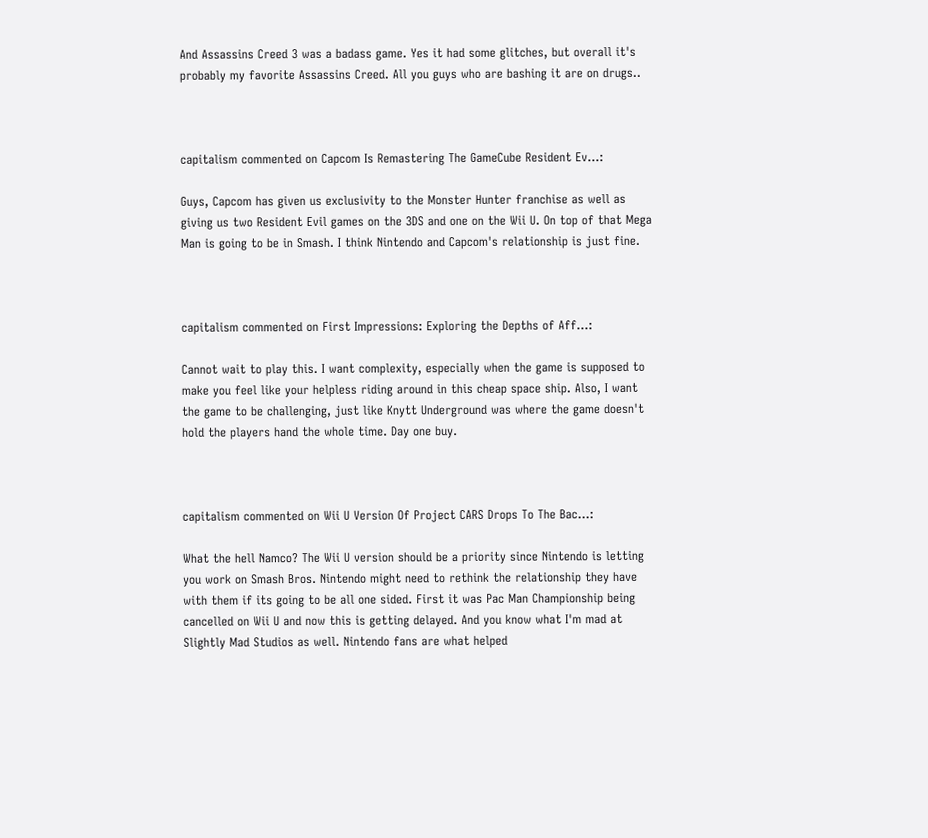And Assassins Creed 3 was a badass game. Yes it had some glitches, but overall it's probably my favorite Assassins Creed. All you guys who are bashing it are on drugs..



capitalism commented on Capcom Is Remastering The GameCube Resident Ev...:

Guys, Capcom has given us exclusivity to the Monster Hunter franchise as well as giving us two Resident Evil games on the 3DS and one on the Wii U. On top of that Mega Man is going to be in Smash. I think Nintendo and Capcom's relationship is just fine.



capitalism commented on First Impressions: Exploring the Depths of Aff...:

Cannot wait to play this. I want complexity, especially when the game is supposed to make you feel like your helpless riding around in this cheap space ship. Also, I want the game to be challenging, just like Knytt Underground was where the game doesn't hold the players hand the whole time. Day one buy.



capitalism commented on Wii U Version Of Project CARS Drops To The Bac...:

What the hell Namco? The Wii U version should be a priority since Nintendo is letting you work on Smash Bros. Nintendo might need to rethink the relationship they have with them if its going to be all one sided. First it was Pac Man Championship being cancelled on Wii U and now this is getting delayed. And you know what I'm mad at Slightly Mad Studios as well. Nintendo fans are what helped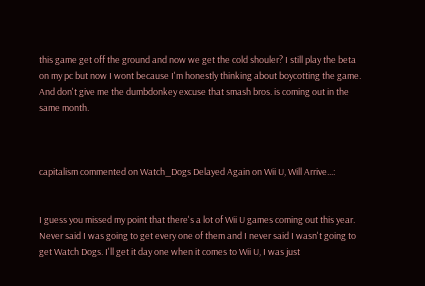this game get off the ground and now we get the cold shouler? I still play the beta on my pc but now I wont because I'm honestly thinking about boycotting the game. And don't give me the dumbdonkey excuse that smash bros. is coming out in the same month.



capitalism commented on Watch_Dogs Delayed Again on Wii U, Will Arrive...:


I guess you missed my point that there's a lot of Wii U games coming out this year. Never said I was going to get every one of them and I never said I wasn't going to get Watch Dogs. I'll get it day one when it comes to Wii U, I was just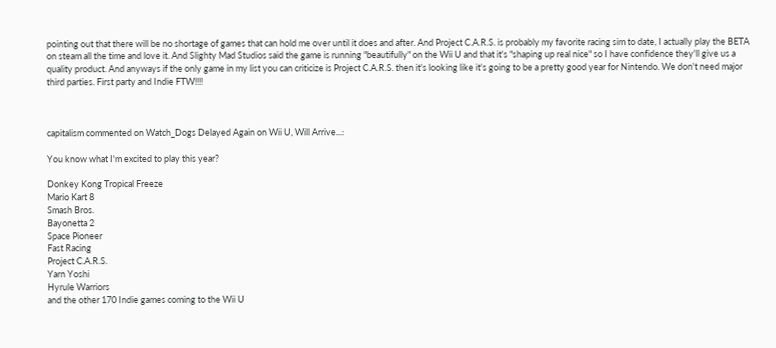pointing out that there will be no shortage of games that can hold me over until it does and after. And Project C.A.R.S. is probably my favorite racing sim to date, I actually play the BETA on steam all the time and love it. And Slighty Mad Studios said the game is running "beautifully" on the Wii U and that it's "shaping up real nice" so I have confidence they'll give us a quality product. And anyways if the only game in my list you can criticize is Project C.A.R.S. then it's looking like it's going to be a pretty good year for Nintendo. We don't need major third parties. First party and Indie FTW!!!!



capitalism commented on Watch_Dogs Delayed Again on Wii U, Will Arrive...:

You know what I'm excited to play this year?

Donkey Kong Tropical Freeze
Mario Kart 8
Smash Bros.
Bayonetta 2
Space Pioneer
Fast Racing
Project C.A.R.S.
Yarn Yoshi
Hyrule Warriors
and the other 170 Indie games coming to the Wii U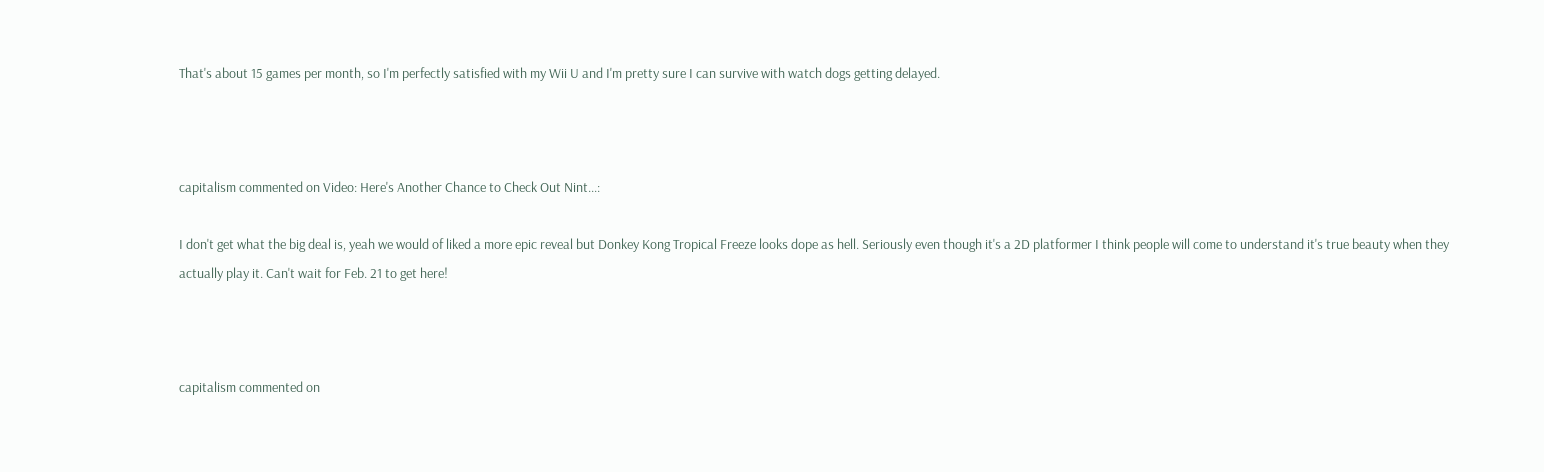That's about 15 games per month, so I'm perfectly satisfied with my Wii U and I'm pretty sure I can survive with watch dogs getting delayed.



capitalism commented on Video: Here's Another Chance to Check Out Nint...:

I don't get what the big deal is, yeah we would of liked a more epic reveal but Donkey Kong Tropical Freeze looks dope as hell. Seriously even though it's a 2D platformer I think people will come to understand it's true beauty when they actually play it. Can't wait for Feb. 21 to get here!



capitalism commented on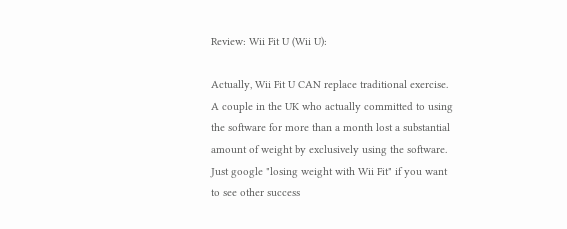Review: Wii Fit U (Wii U):

Actually, Wii Fit U CAN replace traditional exercise. A couple in the UK who actually committed to using the software for more than a month lost a substantial amount of weight by exclusively using the software. Just google "losing weight with Wii Fit" if you want to see other success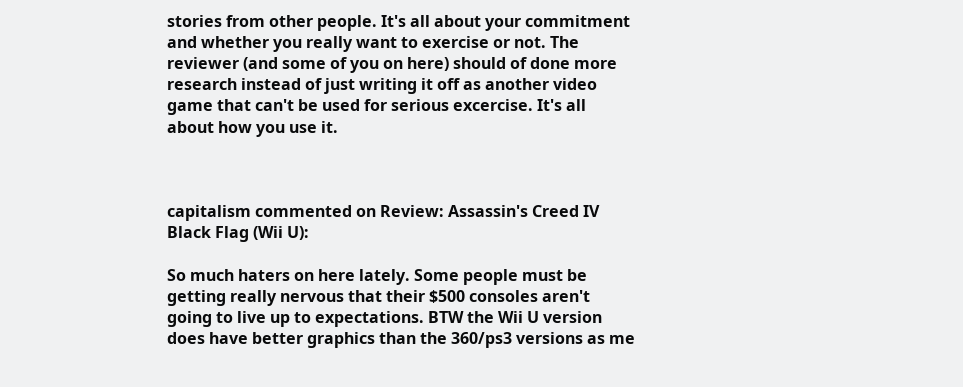stories from other people. It's all about your commitment and whether you really want to exercise or not. The reviewer (and some of you on here) should of done more research instead of just writing it off as another video game that can't be used for serious excercise. It's all about how you use it.



capitalism commented on Review: Assassin's Creed IV Black Flag (Wii U):

So much haters on here lately. Some people must be getting really nervous that their $500 consoles aren't going to live up to expectations. BTW the Wii U version does have better graphics than the 360/ps3 versions as me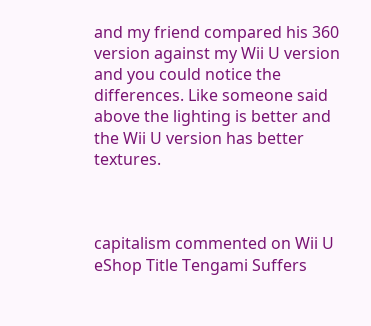and my friend compared his 360 version against my Wii U version and you could notice the differences. Like someone said above the lighting is better and the Wii U version has better textures.



capitalism commented on Wii U eShop Title Tengami Suffers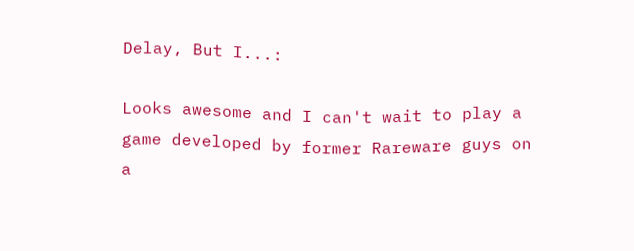Delay, But I...:

Looks awesome and I can't wait to play a game developed by former Rareware guys on a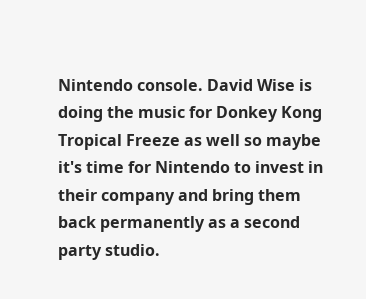Nintendo console. David Wise is doing the music for Donkey Kong Tropical Freeze as well so maybe it's time for Nintendo to invest in their company and bring them back permanently as a second party studio.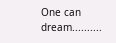One can dream..........